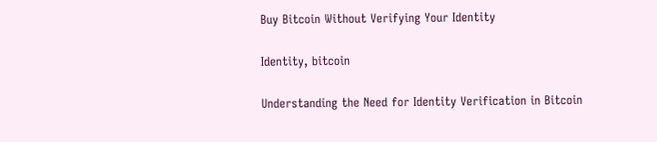Buy Bitcoin Without Verifying Your Identity

Identity, bitcoin

Understanding the Need for Identity Verification in Bitcoin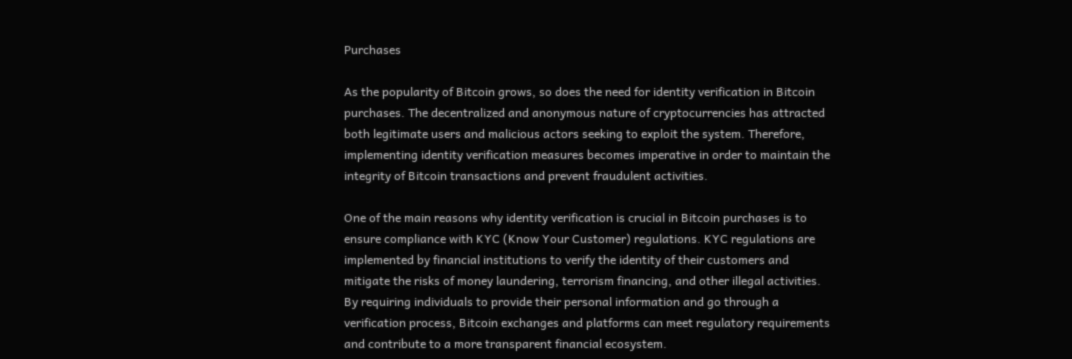Purchases

As the popularity of Bitcoin grows, so does the need for identity verification in Bitcoin purchases. The decentralized and anonymous nature of cryptocurrencies has attracted both legitimate users and malicious actors seeking to exploit the system. Therefore, implementing identity verification measures becomes imperative in order to maintain the integrity of Bitcoin transactions and prevent fraudulent activities.

One of the main reasons why identity verification is crucial in Bitcoin purchases is to ensure compliance with KYC (Know Your Customer) regulations. KYC regulations are implemented by financial institutions to verify the identity of their customers and mitigate the risks of money laundering, terrorism financing, and other illegal activities. By requiring individuals to provide their personal information and go through a verification process, Bitcoin exchanges and platforms can meet regulatory requirements and contribute to a more transparent financial ecosystem.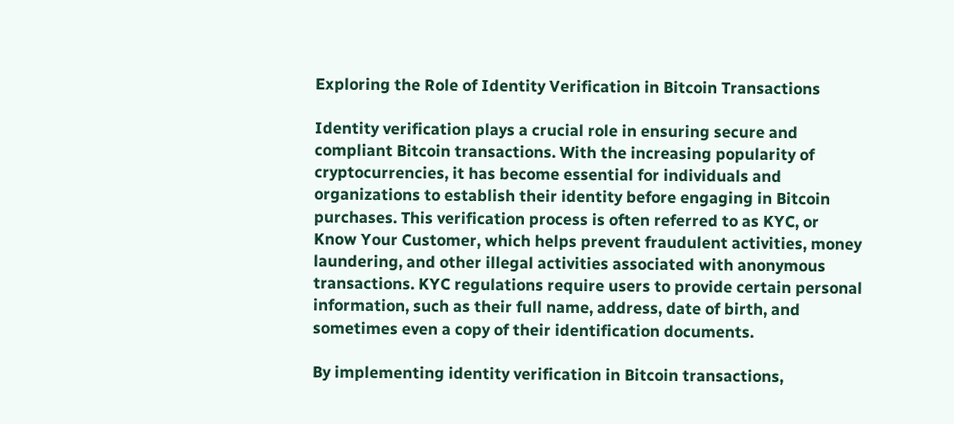Exploring the Role of Identity Verification in Bitcoin Transactions

Identity verification plays a crucial role in ensuring secure and compliant Bitcoin transactions. With the increasing popularity of cryptocurrencies, it has become essential for individuals and organizations to establish their identity before engaging in Bitcoin purchases. This verification process is often referred to as KYC, or Know Your Customer, which helps prevent fraudulent activities, money laundering, and other illegal activities associated with anonymous transactions. KYC regulations require users to provide certain personal information, such as their full name, address, date of birth, and sometimes even a copy of their identification documents.

By implementing identity verification in Bitcoin transactions,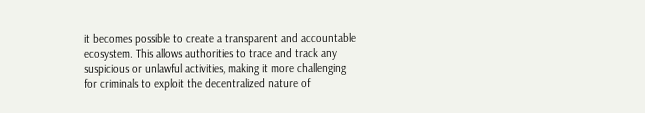it becomes possible to create a transparent and accountable ecosystem. This allows authorities to trace and track any suspicious or unlawful activities, making it more challenging for criminals to exploit the decentralized nature of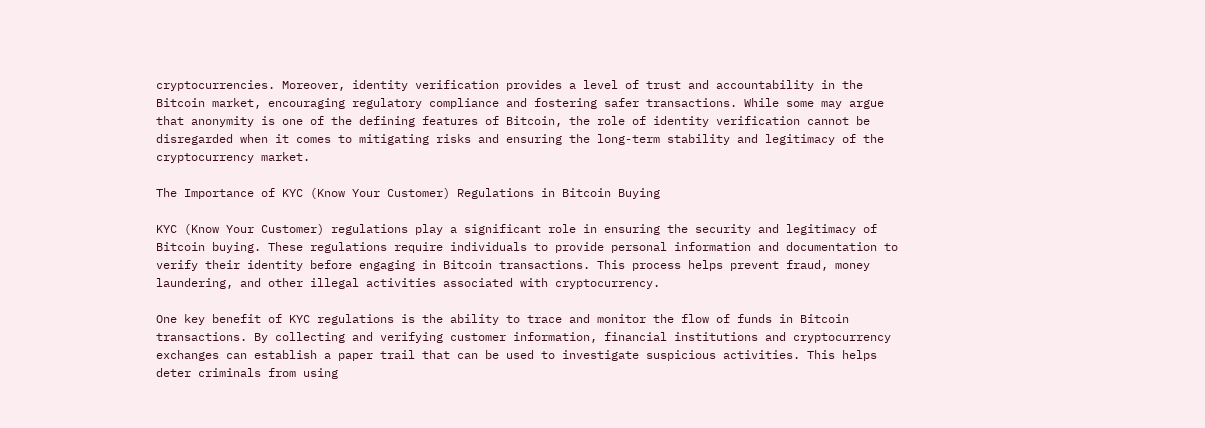cryptocurrencies. Moreover, identity verification provides a level of trust and accountability in the Bitcoin market, encouraging regulatory compliance and fostering safer transactions. While some may argue that anonymity is one of the defining features of Bitcoin, the role of identity verification cannot be disregarded when it comes to mitigating risks and ensuring the long-term stability and legitimacy of the cryptocurrency market.

The Importance of KYC (Know Your Customer) Regulations in Bitcoin Buying

KYC (Know Your Customer) regulations play a significant role in ensuring the security and legitimacy of Bitcoin buying. These regulations require individuals to provide personal information and documentation to verify their identity before engaging in Bitcoin transactions. This process helps prevent fraud, money laundering, and other illegal activities associated with cryptocurrency.

One key benefit of KYC regulations is the ability to trace and monitor the flow of funds in Bitcoin transactions. By collecting and verifying customer information, financial institutions and cryptocurrency exchanges can establish a paper trail that can be used to investigate suspicious activities. This helps deter criminals from using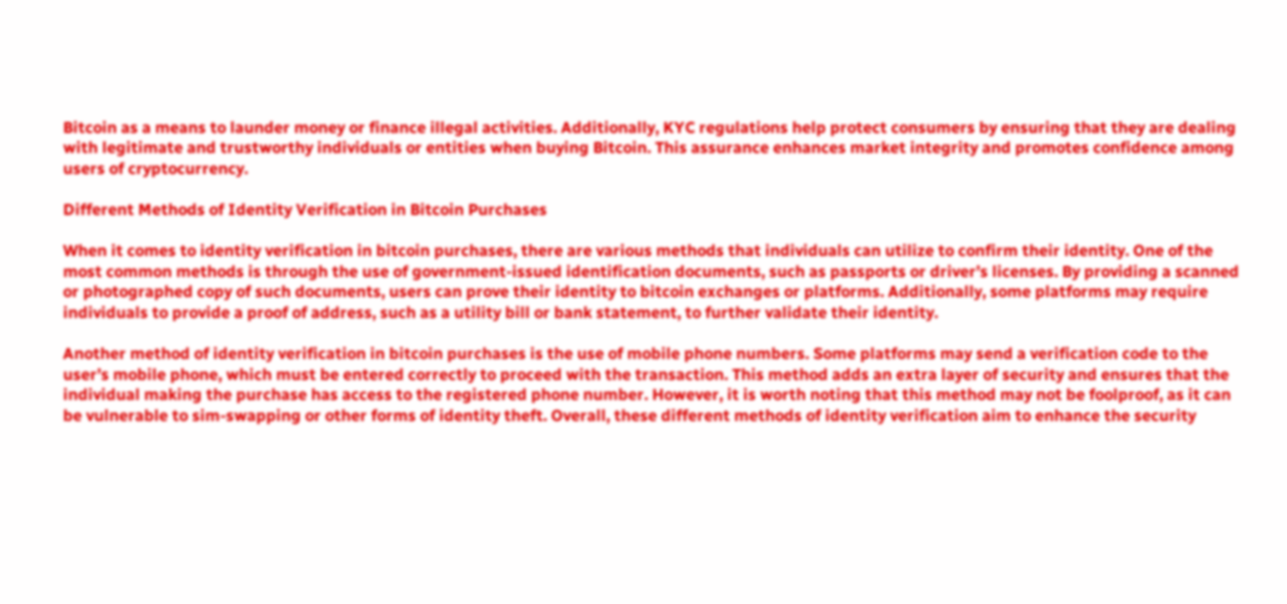Bitcoin as a means to launder money or finance illegal activities. Additionally, KYC regulations help protect consumers by ensuring that they are dealing with legitimate and trustworthy individuals or entities when buying Bitcoin. This assurance enhances market integrity and promotes confidence among users of cryptocurrency.

Different Methods of Identity Verification in Bitcoin Purchases

When it comes to identity verification in bitcoin purchases, there are various methods that individuals can utilize to confirm their identity. One of the most common methods is through the use of government-issued identification documents, such as passports or driver’s licenses. By providing a scanned or photographed copy of such documents, users can prove their identity to bitcoin exchanges or platforms. Additionally, some platforms may require individuals to provide a proof of address, such as a utility bill or bank statement, to further validate their identity.

Another method of identity verification in bitcoin purchases is the use of mobile phone numbers. Some platforms may send a verification code to the user’s mobile phone, which must be entered correctly to proceed with the transaction. This method adds an extra layer of security and ensures that the individual making the purchase has access to the registered phone number. However, it is worth noting that this method may not be foolproof, as it can be vulnerable to sim-swapping or other forms of identity theft. Overall, these different methods of identity verification aim to enhance the security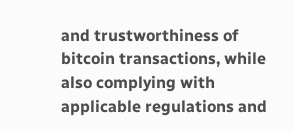and trustworthiness of bitcoin transactions, while also complying with applicable regulations and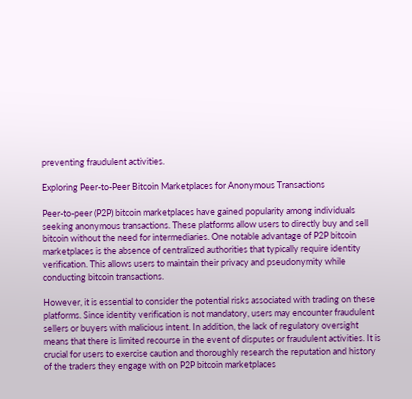preventing fraudulent activities.

Exploring Peer-to-Peer Bitcoin Marketplaces for Anonymous Transactions

Peer-to-peer (P2P) bitcoin marketplaces have gained popularity among individuals seeking anonymous transactions. These platforms allow users to directly buy and sell bitcoin without the need for intermediaries. One notable advantage of P2P bitcoin marketplaces is the absence of centralized authorities that typically require identity verification. This allows users to maintain their privacy and pseudonymity while conducting bitcoin transactions.

However, it is essential to consider the potential risks associated with trading on these platforms. Since identity verification is not mandatory, users may encounter fraudulent sellers or buyers with malicious intent. In addition, the lack of regulatory oversight means that there is limited recourse in the event of disputes or fraudulent activities. It is crucial for users to exercise caution and thoroughly research the reputation and history of the traders they engage with on P2P bitcoin marketplaces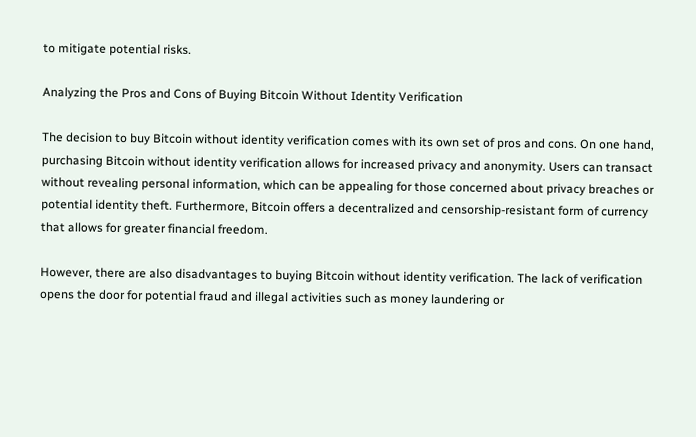to mitigate potential risks.

Analyzing the Pros and Cons of Buying Bitcoin Without Identity Verification

The decision to buy Bitcoin without identity verification comes with its own set of pros and cons. On one hand, purchasing Bitcoin without identity verification allows for increased privacy and anonymity. Users can transact without revealing personal information, which can be appealing for those concerned about privacy breaches or potential identity theft. Furthermore, Bitcoin offers a decentralized and censorship-resistant form of currency that allows for greater financial freedom.

However, there are also disadvantages to buying Bitcoin without identity verification. The lack of verification opens the door for potential fraud and illegal activities such as money laundering or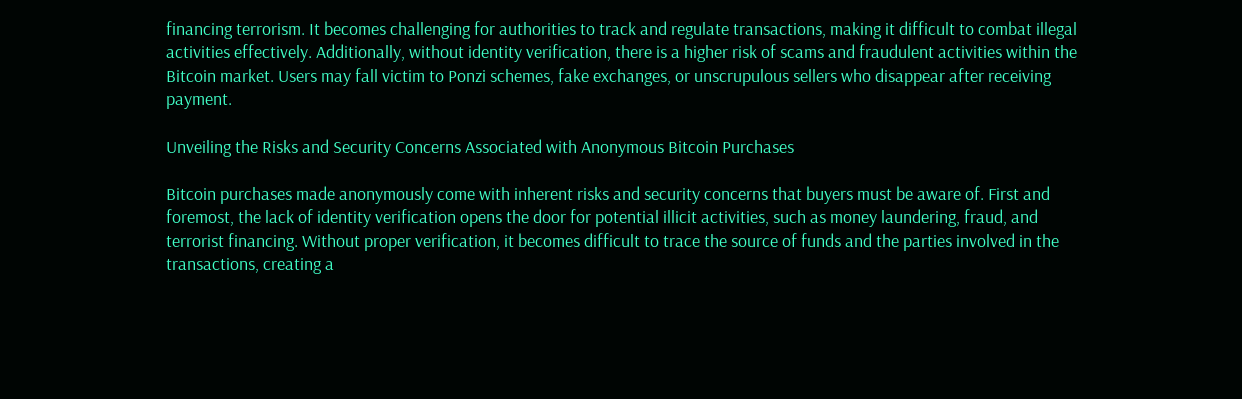financing terrorism. It becomes challenging for authorities to track and regulate transactions, making it difficult to combat illegal activities effectively. Additionally, without identity verification, there is a higher risk of scams and fraudulent activities within the Bitcoin market. Users may fall victim to Ponzi schemes, fake exchanges, or unscrupulous sellers who disappear after receiving payment.

Unveiling the Risks and Security Concerns Associated with Anonymous Bitcoin Purchases

Bitcoin purchases made anonymously come with inherent risks and security concerns that buyers must be aware of. First and foremost, the lack of identity verification opens the door for potential illicit activities, such as money laundering, fraud, and terrorist financing. Without proper verification, it becomes difficult to trace the source of funds and the parties involved in the transactions, creating a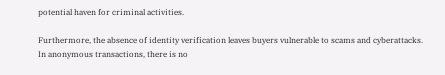potential haven for criminal activities.

Furthermore, the absence of identity verification leaves buyers vulnerable to scams and cyberattacks. In anonymous transactions, there is no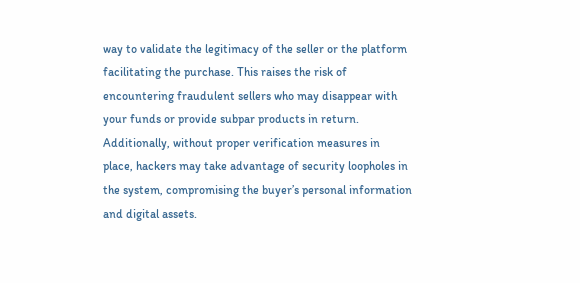way to validate the legitimacy of the seller or the platform facilitating the purchase. This raises the risk of encountering fraudulent sellers who may disappear with your funds or provide subpar products in return. Additionally, without proper verification measures in place, hackers may take advantage of security loopholes in the system, compromising the buyer’s personal information and digital assets.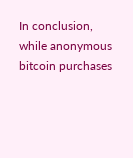In conclusion, while anonymous bitcoin purchases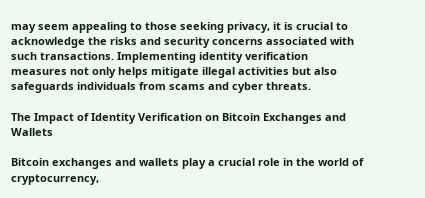may seem appealing to those seeking privacy, it is crucial to acknowledge the risks and security concerns associated with such transactions. Implementing identity verification measures not only helps mitigate illegal activities but also safeguards individuals from scams and cyber threats.

The Impact of Identity Verification on Bitcoin Exchanges and Wallets

Bitcoin exchanges and wallets play a crucial role in the world of cryptocurrency,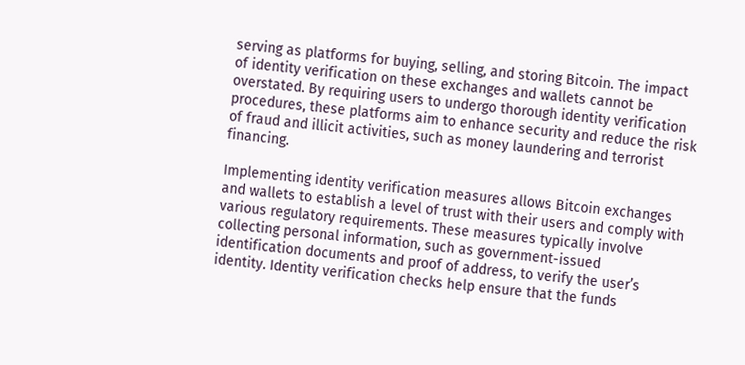serving as platforms for buying, selling, and storing Bitcoin. The impact of identity verification on these exchanges and wallets cannot be overstated. By requiring users to undergo thorough identity verification procedures, these platforms aim to enhance security and reduce the risk of fraud and illicit activities, such as money laundering and terrorist financing.

Implementing identity verification measures allows Bitcoin exchanges and wallets to establish a level of trust with their users and comply with various regulatory requirements. These measures typically involve collecting personal information, such as government-issued identification documents and proof of address, to verify the user’s identity. Identity verification checks help ensure that the funds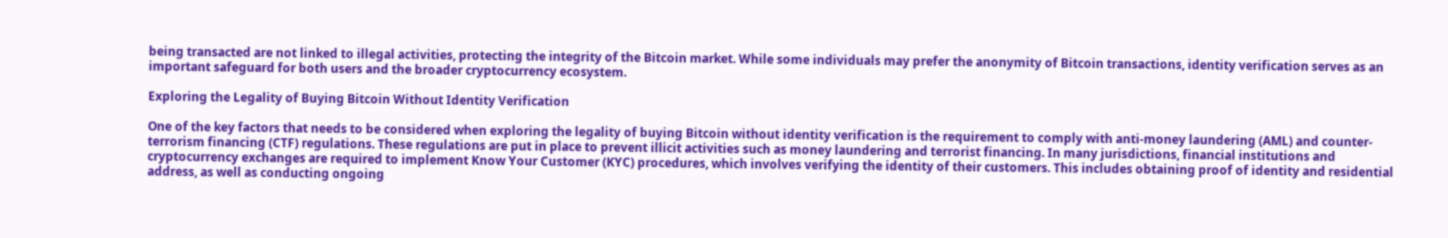being transacted are not linked to illegal activities, protecting the integrity of the Bitcoin market. While some individuals may prefer the anonymity of Bitcoin transactions, identity verification serves as an important safeguard for both users and the broader cryptocurrency ecosystem.

Exploring the Legality of Buying Bitcoin Without Identity Verification

One of the key factors that needs to be considered when exploring the legality of buying Bitcoin without identity verification is the requirement to comply with anti-money laundering (AML) and counter-terrorism financing (CTF) regulations. These regulations are put in place to prevent illicit activities such as money laundering and terrorist financing. In many jurisdictions, financial institutions and cryptocurrency exchanges are required to implement Know Your Customer (KYC) procedures, which involves verifying the identity of their customers. This includes obtaining proof of identity and residential address, as well as conducting ongoing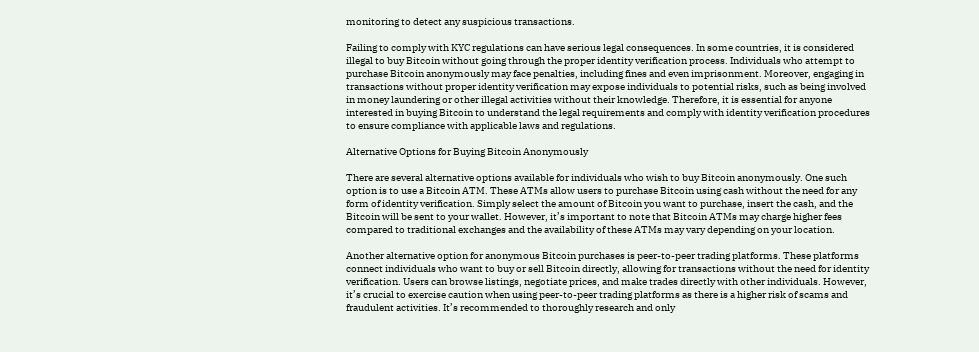monitoring to detect any suspicious transactions.

Failing to comply with KYC regulations can have serious legal consequences. In some countries, it is considered illegal to buy Bitcoin without going through the proper identity verification process. Individuals who attempt to purchase Bitcoin anonymously may face penalties, including fines and even imprisonment. Moreover, engaging in transactions without proper identity verification may expose individuals to potential risks, such as being involved in money laundering or other illegal activities without their knowledge. Therefore, it is essential for anyone interested in buying Bitcoin to understand the legal requirements and comply with identity verification procedures to ensure compliance with applicable laws and regulations.

Alternative Options for Buying Bitcoin Anonymously

There are several alternative options available for individuals who wish to buy Bitcoin anonymously. One such option is to use a Bitcoin ATM. These ATMs allow users to purchase Bitcoin using cash without the need for any form of identity verification. Simply select the amount of Bitcoin you want to purchase, insert the cash, and the Bitcoin will be sent to your wallet. However, it’s important to note that Bitcoin ATMs may charge higher fees compared to traditional exchanges and the availability of these ATMs may vary depending on your location.

Another alternative option for anonymous Bitcoin purchases is peer-to-peer trading platforms. These platforms connect individuals who want to buy or sell Bitcoin directly, allowing for transactions without the need for identity verification. Users can browse listings, negotiate prices, and make trades directly with other individuals. However, it’s crucial to exercise caution when using peer-to-peer trading platforms as there is a higher risk of scams and fraudulent activities. It’s recommended to thoroughly research and only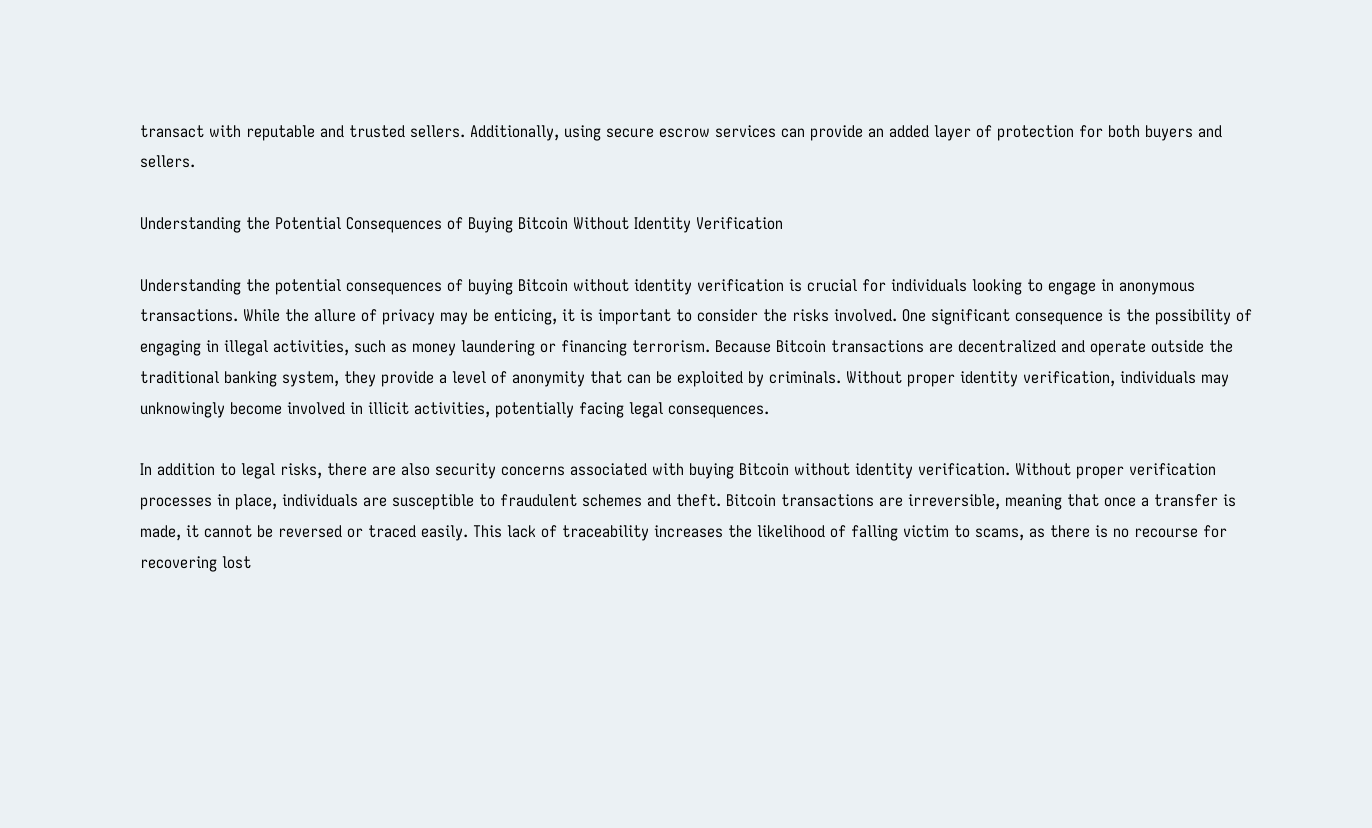transact with reputable and trusted sellers. Additionally, using secure escrow services can provide an added layer of protection for both buyers and sellers.

Understanding the Potential Consequences of Buying Bitcoin Without Identity Verification

Understanding the potential consequences of buying Bitcoin without identity verification is crucial for individuals looking to engage in anonymous transactions. While the allure of privacy may be enticing, it is important to consider the risks involved. One significant consequence is the possibility of engaging in illegal activities, such as money laundering or financing terrorism. Because Bitcoin transactions are decentralized and operate outside the traditional banking system, they provide a level of anonymity that can be exploited by criminals. Without proper identity verification, individuals may unknowingly become involved in illicit activities, potentially facing legal consequences.

In addition to legal risks, there are also security concerns associated with buying Bitcoin without identity verification. Without proper verification processes in place, individuals are susceptible to fraudulent schemes and theft. Bitcoin transactions are irreversible, meaning that once a transfer is made, it cannot be reversed or traced easily. This lack of traceability increases the likelihood of falling victim to scams, as there is no recourse for recovering lost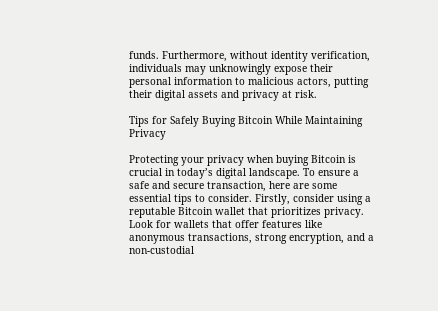funds. Furthermore, without identity verification, individuals may unknowingly expose their personal information to malicious actors, putting their digital assets and privacy at risk.

Tips for Safely Buying Bitcoin While Maintaining Privacy

Protecting your privacy when buying Bitcoin is crucial in today’s digital landscape. To ensure a safe and secure transaction, here are some essential tips to consider. Firstly, consider using a reputable Bitcoin wallet that prioritizes privacy. Look for wallets that offer features like anonymous transactions, strong encryption, and a non-custodial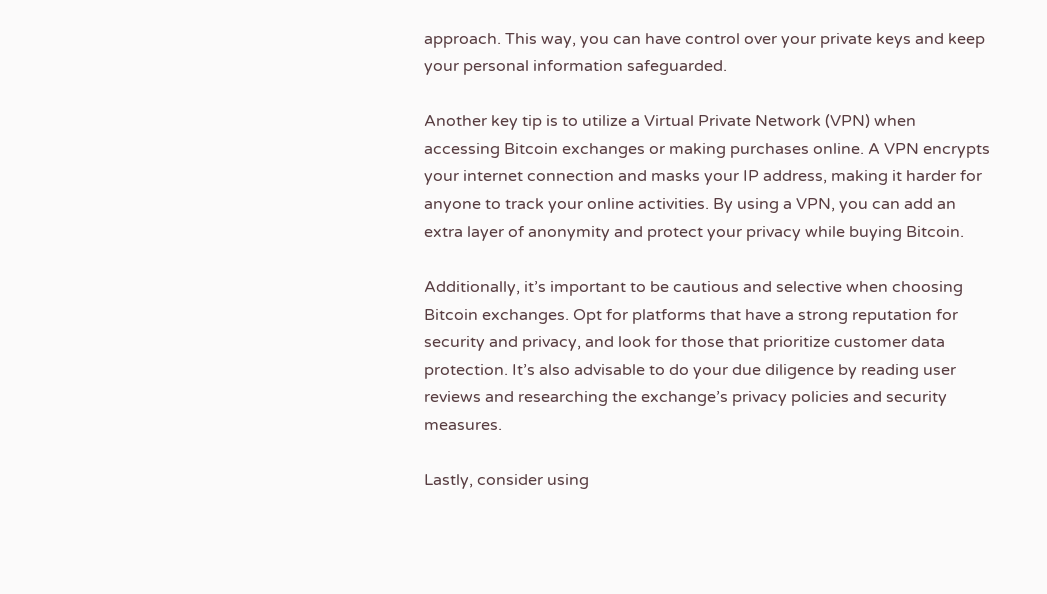approach. This way, you can have control over your private keys and keep your personal information safeguarded.

Another key tip is to utilize a Virtual Private Network (VPN) when accessing Bitcoin exchanges or making purchases online. A VPN encrypts your internet connection and masks your IP address, making it harder for anyone to track your online activities. By using a VPN, you can add an extra layer of anonymity and protect your privacy while buying Bitcoin.

Additionally, it’s important to be cautious and selective when choosing Bitcoin exchanges. Opt for platforms that have a strong reputation for security and privacy, and look for those that prioritize customer data protection. It’s also advisable to do your due diligence by reading user reviews and researching the exchange’s privacy policies and security measures.

Lastly, consider using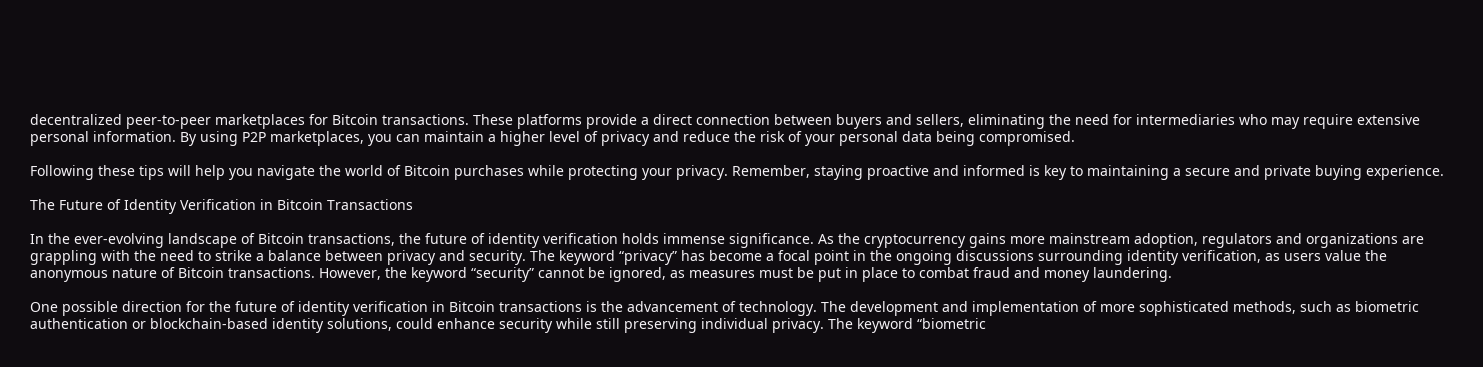decentralized peer-to-peer marketplaces for Bitcoin transactions. These platforms provide a direct connection between buyers and sellers, eliminating the need for intermediaries who may require extensive personal information. By using P2P marketplaces, you can maintain a higher level of privacy and reduce the risk of your personal data being compromised.

Following these tips will help you navigate the world of Bitcoin purchases while protecting your privacy. Remember, staying proactive and informed is key to maintaining a secure and private buying experience.

The Future of Identity Verification in Bitcoin Transactions

In the ever-evolving landscape of Bitcoin transactions, the future of identity verification holds immense significance. As the cryptocurrency gains more mainstream adoption, regulators and organizations are grappling with the need to strike a balance between privacy and security. The keyword “privacy” has become a focal point in the ongoing discussions surrounding identity verification, as users value the anonymous nature of Bitcoin transactions. However, the keyword “security” cannot be ignored, as measures must be put in place to combat fraud and money laundering.

One possible direction for the future of identity verification in Bitcoin transactions is the advancement of technology. The development and implementation of more sophisticated methods, such as biometric authentication or blockchain-based identity solutions, could enhance security while still preserving individual privacy. The keyword “biometric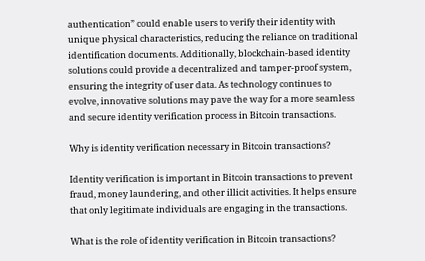authentication” could enable users to verify their identity with unique physical characteristics, reducing the reliance on traditional identification documents. Additionally, blockchain-based identity solutions could provide a decentralized and tamper-proof system, ensuring the integrity of user data. As technology continues to evolve, innovative solutions may pave the way for a more seamless and secure identity verification process in Bitcoin transactions.

Why is identity verification necessary in Bitcoin transactions?

Identity verification is important in Bitcoin transactions to prevent fraud, money laundering, and other illicit activities. It helps ensure that only legitimate individuals are engaging in the transactions.

What is the role of identity verification in Bitcoin transactions?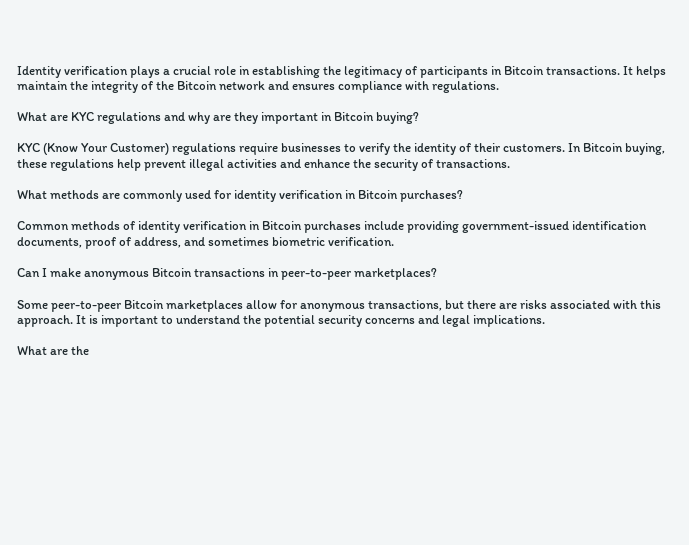Identity verification plays a crucial role in establishing the legitimacy of participants in Bitcoin transactions. It helps maintain the integrity of the Bitcoin network and ensures compliance with regulations.

What are KYC regulations and why are they important in Bitcoin buying?

KYC (Know Your Customer) regulations require businesses to verify the identity of their customers. In Bitcoin buying, these regulations help prevent illegal activities and enhance the security of transactions.

What methods are commonly used for identity verification in Bitcoin purchases?

Common methods of identity verification in Bitcoin purchases include providing government-issued identification documents, proof of address, and sometimes biometric verification.

Can I make anonymous Bitcoin transactions in peer-to-peer marketplaces?

Some peer-to-peer Bitcoin marketplaces allow for anonymous transactions, but there are risks associated with this approach. It is important to understand the potential security concerns and legal implications.

What are the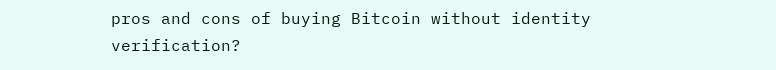pros and cons of buying Bitcoin without identity verification?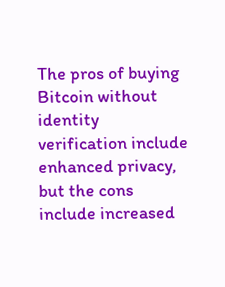The pros of buying Bitcoin without identity verification include enhanced privacy, but the cons include increased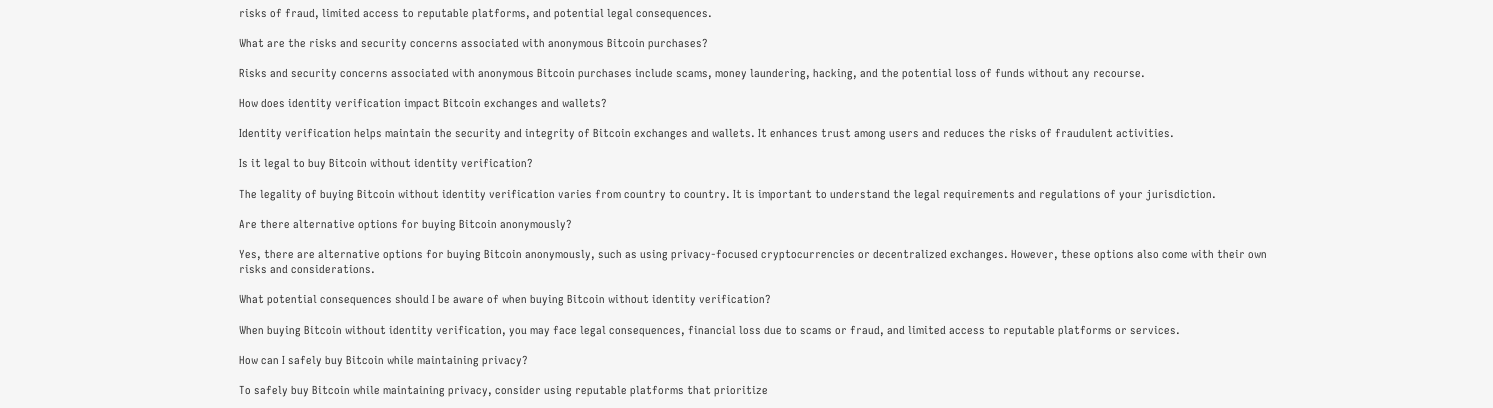risks of fraud, limited access to reputable platforms, and potential legal consequences.

What are the risks and security concerns associated with anonymous Bitcoin purchases?

Risks and security concerns associated with anonymous Bitcoin purchases include scams, money laundering, hacking, and the potential loss of funds without any recourse.

How does identity verification impact Bitcoin exchanges and wallets?

Identity verification helps maintain the security and integrity of Bitcoin exchanges and wallets. It enhances trust among users and reduces the risks of fraudulent activities.

Is it legal to buy Bitcoin without identity verification?

The legality of buying Bitcoin without identity verification varies from country to country. It is important to understand the legal requirements and regulations of your jurisdiction.

Are there alternative options for buying Bitcoin anonymously?

Yes, there are alternative options for buying Bitcoin anonymously, such as using privacy-focused cryptocurrencies or decentralized exchanges. However, these options also come with their own risks and considerations.

What potential consequences should I be aware of when buying Bitcoin without identity verification?

When buying Bitcoin without identity verification, you may face legal consequences, financial loss due to scams or fraud, and limited access to reputable platforms or services.

How can I safely buy Bitcoin while maintaining privacy?

To safely buy Bitcoin while maintaining privacy, consider using reputable platforms that prioritize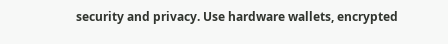security and privacy. Use hardware wallets, encrypted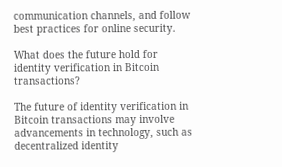communication channels, and follow best practices for online security.

What does the future hold for identity verification in Bitcoin transactions?

The future of identity verification in Bitcoin transactions may involve advancements in technology, such as decentralized identity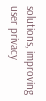solutions, improving user privacy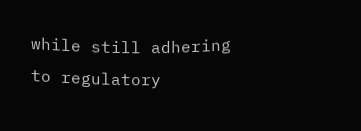while still adhering to regulatory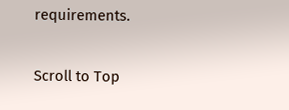requirements.

Scroll to Top